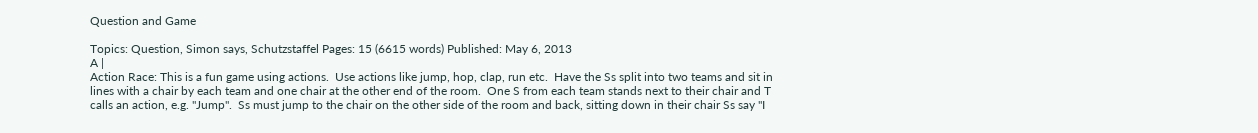Question and Game

Topics: Question, Simon says, Schutzstaffel Pages: 15 (6615 words) Published: May 6, 2013
A |
Action Race: This is a fun game using actions.  Use actions like jump, hop, clap, run etc.  Have the Ss split into two teams and sit in lines with a chair by each team and one chair at the other end of the room.  One S from each team stands next to their chair and T calls an action, e.g. "Jump".  Ss must jump to the chair on the other side of the room and back, sitting down in their chair Ss say "I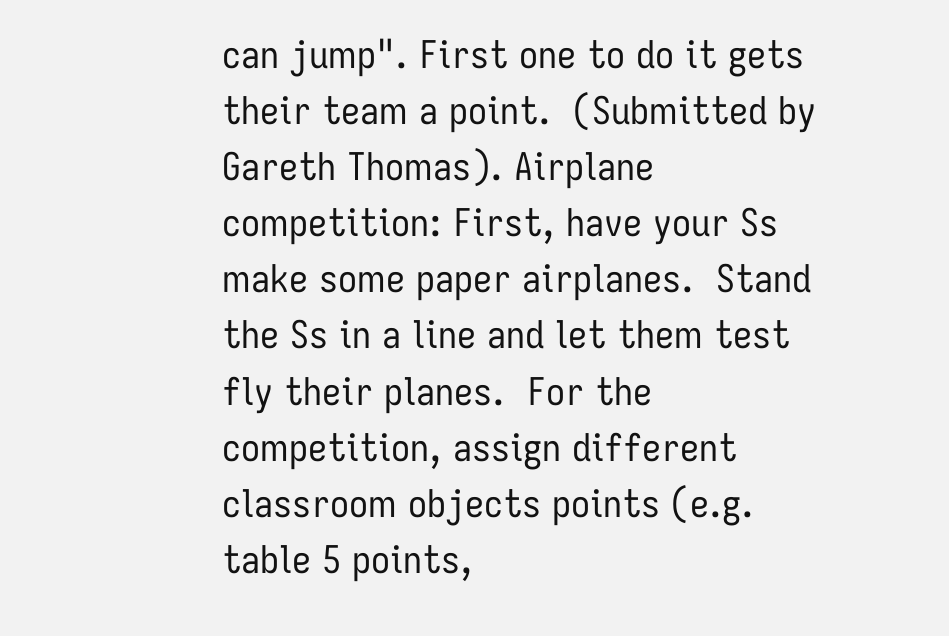can jump". First one to do it gets their team a point.  (Submitted by Gareth Thomas). Airplane competition: First, have your Ss make some paper airplanes.  Stand the Ss in a line and let them test fly their planes.  For the competition, assign different classroom objects points (e.g. table 5 points,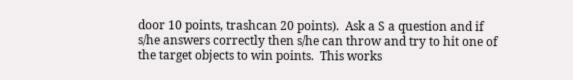door 10 points, trashcan 20 points).  Ask a S a question and if s/he answers correctly then s/he can throw and try to hit one of the target objects to win points.  This works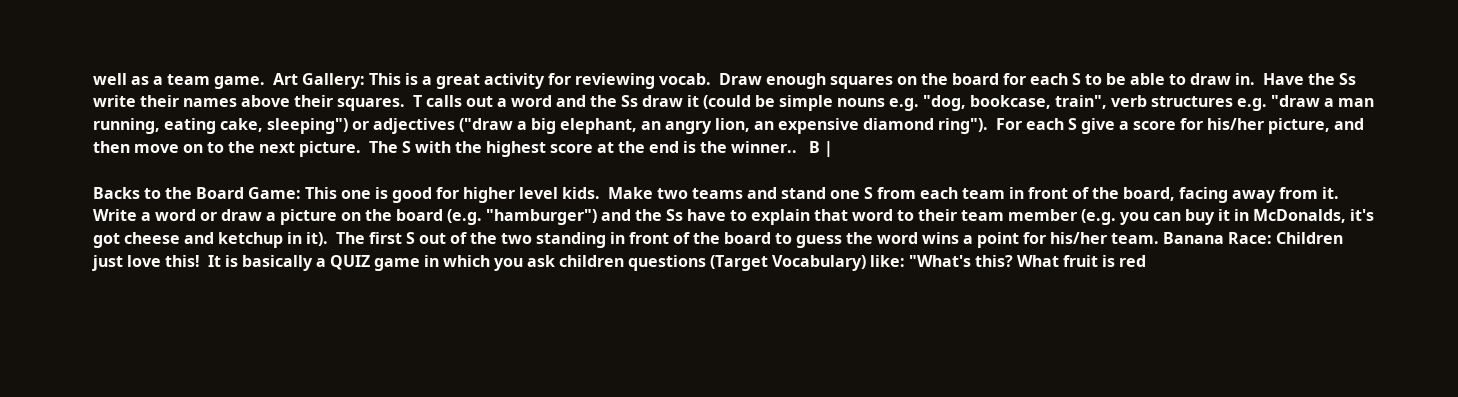well as a team game.  Art Gallery: This is a great activity for reviewing vocab.  Draw enough squares on the board for each S to be able to draw in.  Have the Ss write their names above their squares.  T calls out a word and the Ss draw it (could be simple nouns e.g. "dog, bookcase, train", verb structures e.g. "draw a man running, eating cake, sleeping") or adjectives ("draw a big elephant, an angry lion, an expensive diamond ring").  For each S give a score for his/her picture, and then move on to the next picture.  The S with the highest score at the end is the winner..   B |

Backs to the Board Game: This one is good for higher level kids.  Make two teams and stand one S from each team in front of the board, facing away from it.  Write a word or draw a picture on the board (e.g. "hamburger") and the Ss have to explain that word to their team member (e.g. you can buy it in McDonalds, it's got cheese and ketchup in it).  The first S out of the two standing in front of the board to guess the word wins a point for his/her team. Banana Race: Children just love this!  It is basically a QUIZ game in which you ask children questions (Target Vocabulary) like: "What's this? What fruit is red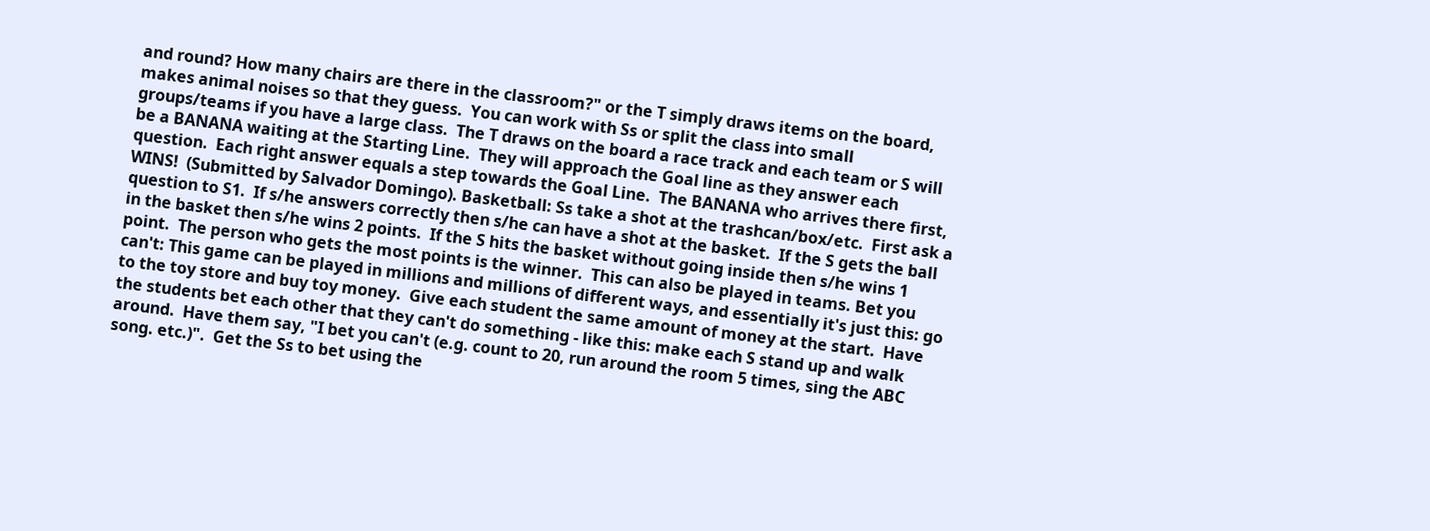and round? How many chairs are there in the classroom?" or the T simply draws items on the board, makes animal noises so that they guess.  You can work with Ss or split the class into small groups/teams if you have a large class.  The T draws on the board a race track and each team or S will be a BANANA waiting at the Starting Line.  They will approach the Goal line as they answer each question.  Each right answer equals a step towards the Goal Line.  The BANANA who arrives there first, WINS!  (Submitted by Salvador Domingo). Basketball: Ss take a shot at the trashcan/box/etc.  First ask a question to S1.  If s/he answers correctly then s/he can have a shot at the basket.  If the S gets the ball in the basket then s/he wins 2 points.  If the S hits the basket without going inside then s/he wins 1 point.  The person who gets the most points is the winner.  This can also be played in teams. Bet you can't: This game can be played in millions and millions of different ways, and essentially it's just this: go to the toy store and buy toy money.  Give each student the same amount of money at the start.  Have the students bet each other that they can't do something - like this: make each S stand up and walk around.  Have them say, "I bet you can't (e.g. count to 20, run around the room 5 times, sing the ABC song. etc.)".  Get the Ss to bet using the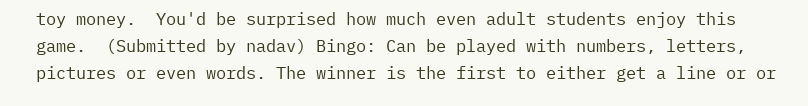toy money.  You'd be surprised how much even adult students enjoy this game.  (Submitted by nadav) Bingo: Can be played with numbers, letters, pictures or even words. The winner is the first to either get a line or or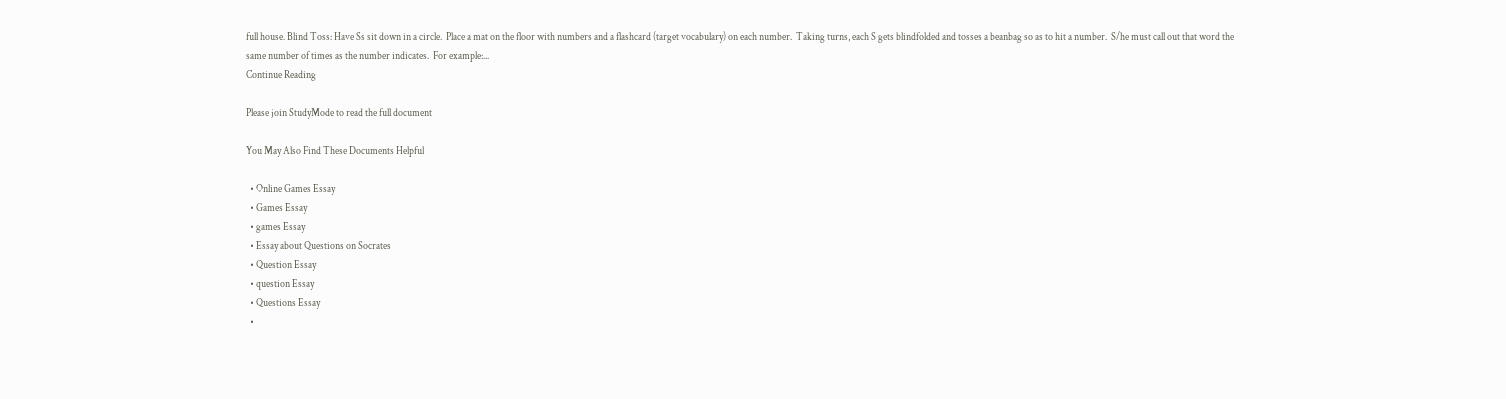full house. Blind Toss: Have Ss sit down in a circle.  Place a mat on the floor with numbers and a flashcard (target vocabulary) on each number.  Taking turns, each S gets blindfolded and tosses a beanbag so as to hit a number.  S/he must call out that word the same number of times as the number indicates.  For example:...
Continue Reading

Please join StudyMode to read the full document

You May Also Find These Documents Helpful

  • Online Games Essay
  • Games Essay
  • games Essay
  • Essay about Questions on Socrates
  • Question Essay
  • question Essay
  • Questions Essay
  •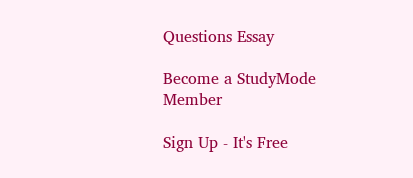Questions Essay

Become a StudyMode Member

Sign Up - It's Free